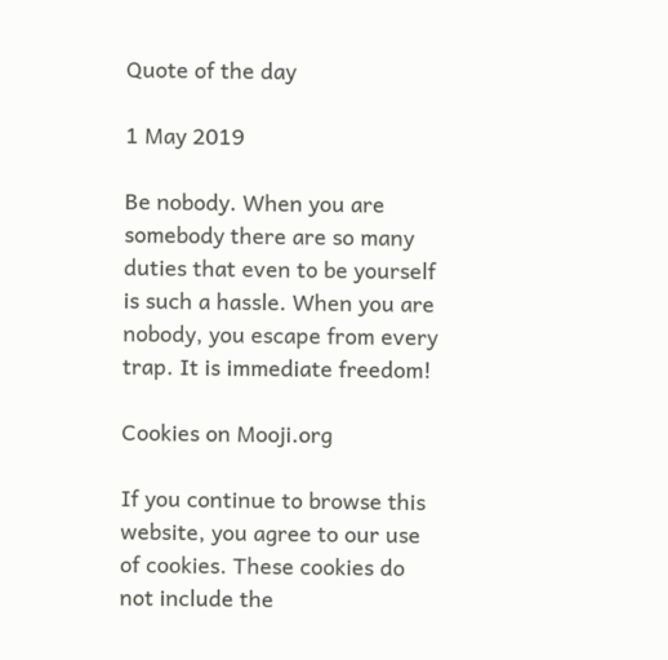Quote of the day

1 May 2019

Be nobody. When you are somebody there are so many duties that even to be yourself is such a hassle. When you are nobody, you escape from every trap. It is immediate freedom!

Cookies on Mooji.org

If you continue to browse this website, you agree to our use of cookies. These cookies do not include the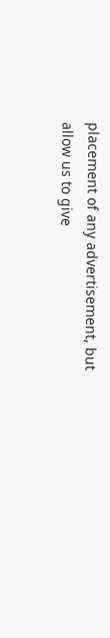placement of any advertisement, but allow us to give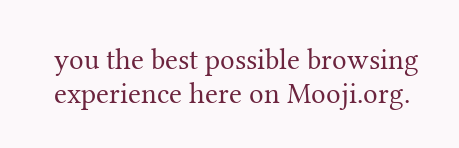you the best possible browsing experience here on Mooji.org.